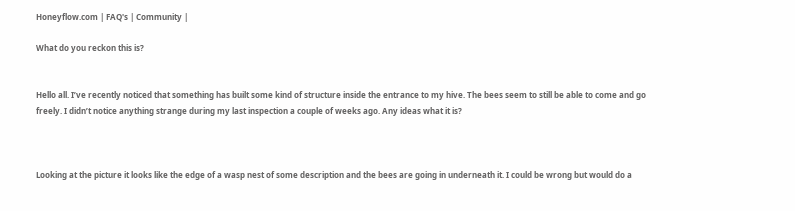Honeyflow.com | FAQ's | Community |

What do you reckon this is?


Hello all. I’ve recently noticed that something has built some kind of structure inside the entrance to my hive. The bees seem to still be able to come and go freely. I didn’t notice anything strange during my last inspection a couple of weeks ago. Any ideas what it is?



Looking at the picture it looks like the edge of a wasp nest of some description and the bees are going in underneath it. I could be wrong but would do a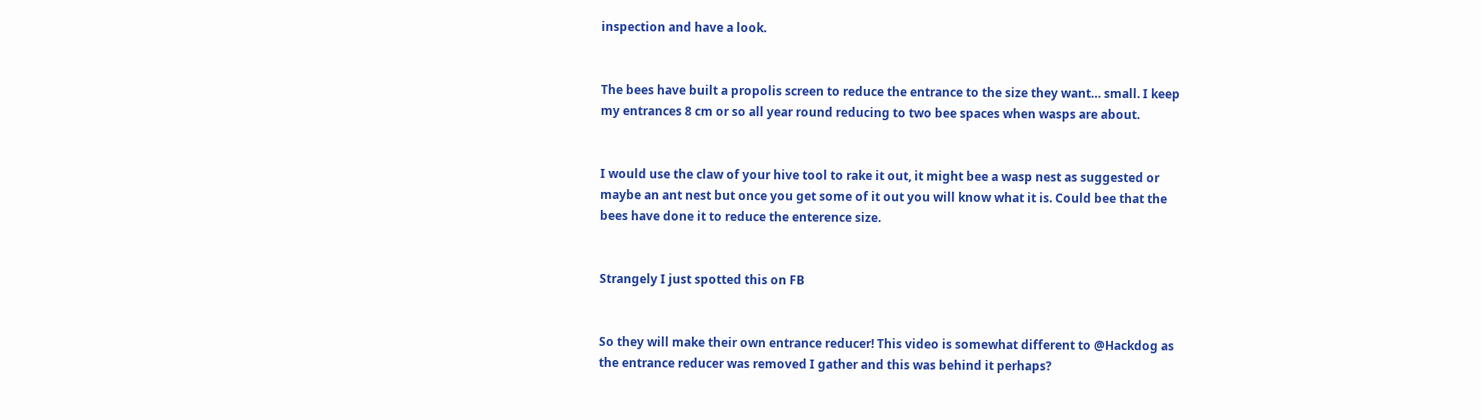inspection and have a look.


The bees have built a propolis screen to reduce the entrance to the size they want… small. I keep my entrances 8 cm or so all year round reducing to two bee spaces when wasps are about.


I would use the claw of your hive tool to rake it out, it might bee a wasp nest as suggested or maybe an ant nest but once you get some of it out you will know what it is. Could bee that the bees have done it to reduce the enterence size.


Strangely I just spotted this on FB


So they will make their own entrance reducer! This video is somewhat different to @Hackdog as the entrance reducer was removed I gather and this was behind it perhaps?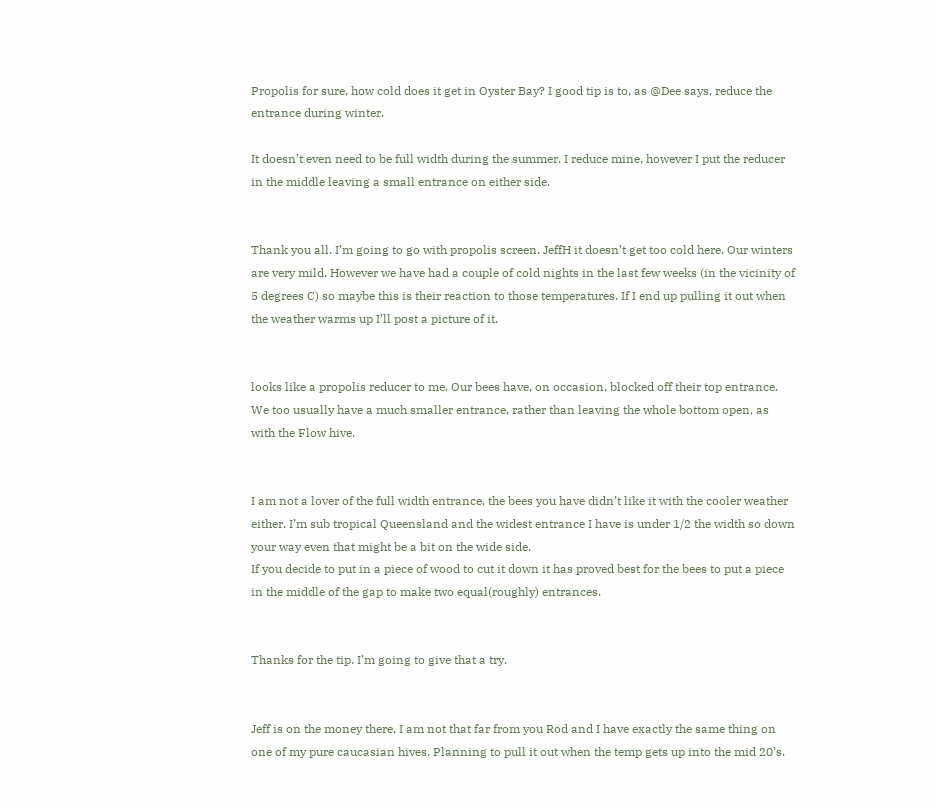Propolis for sure, how cold does it get in Oyster Bay? I good tip is to, as @Dee says, reduce the entrance during winter.

It doesn’t even need to be full width during the summer. I reduce mine, however I put the reducer in the middle leaving a small entrance on either side.


Thank you all. I’m going to go with propolis screen. JeffH it doesn’t get too cold here. Our winters are very mild. However we have had a couple of cold nights in the last few weeks (in the vicinity of 5 degrees C) so maybe this is their reaction to those temperatures. If I end up pulling it out when the weather warms up I’ll post a picture of it.


looks like a propolis reducer to me. Our bees have, on occasion, blocked off their top entrance. We too usually have a much smaller entrance, rather than leaving the whole bottom open, as with the Flow hive.


I am not a lover of the full width entrance, the bees you have didn’t like it with the cooler weather either. I’m sub tropical Queensland and the widest entrance I have is under 1/2 the width so down your way even that might be a bit on the wide side.
If you decide to put in a piece of wood to cut it down it has proved best for the bees to put a piece in the middle of the gap to make two equal(roughly) entrances.


Thanks for the tip. I’m going to give that a try.


Jeff is on the money there, I am not that far from you Rod and I have exactly the same thing on one of my pure caucasian hives. Planning to pull it out when the temp gets up into the mid 20’s.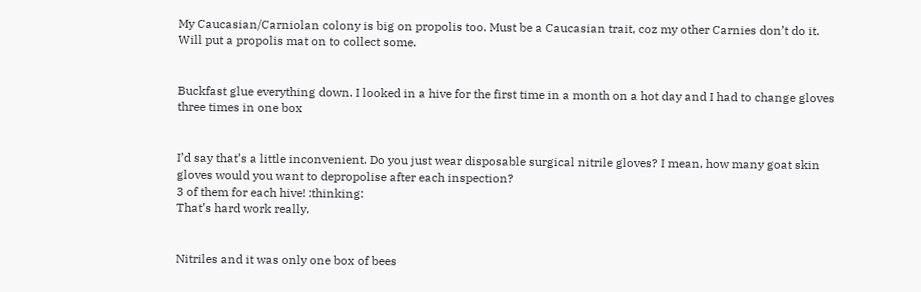My Caucasian/Carniolan colony is big on propolis too. Must be a Caucasian trait, coz my other Carnies don’t do it.
Will put a propolis mat on to collect some.


Buckfast glue everything down. I looked in a hive for the first time in a month on a hot day and I had to change gloves three times in one box


I’d say that’s a little inconvenient. Do you just wear disposable surgical nitrile gloves? I mean, how many goat skin gloves would you want to depropolise after each inspection?
3 of them for each hive! :thinking:
That’s hard work really.


Nitriles and it was only one box of bees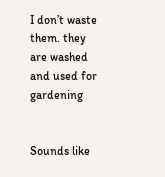I don’t waste them. they are washed and used for gardening


Sounds like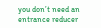you don’t need an entrance reducer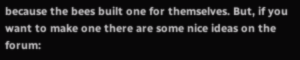because the bees built one for themselves. But, if you want to make one there are some nice ideas on the forum: